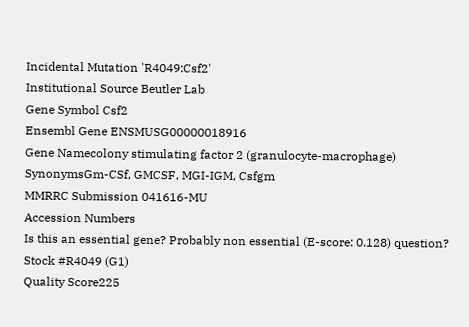Incidental Mutation 'R4049:Csf2'
Institutional Source Beutler Lab
Gene Symbol Csf2
Ensembl Gene ENSMUSG00000018916
Gene Namecolony stimulating factor 2 (granulocyte-macrophage)
SynonymsGm-CSf, GMCSF, MGI-IGM, Csfgm
MMRRC Submission 041616-MU
Accession Numbers
Is this an essential gene? Probably non essential (E-score: 0.128) question?
Stock #R4049 (G1)
Quality Score225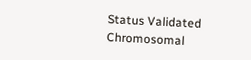Status Validated
Chromosomal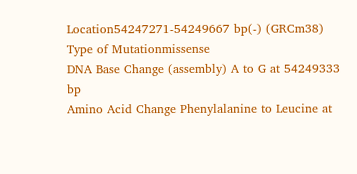Location54247271-54249667 bp(-) (GRCm38)
Type of Mutationmissense
DNA Base Change (assembly) A to G at 54249333 bp
Amino Acid Change Phenylalanine to Leucine at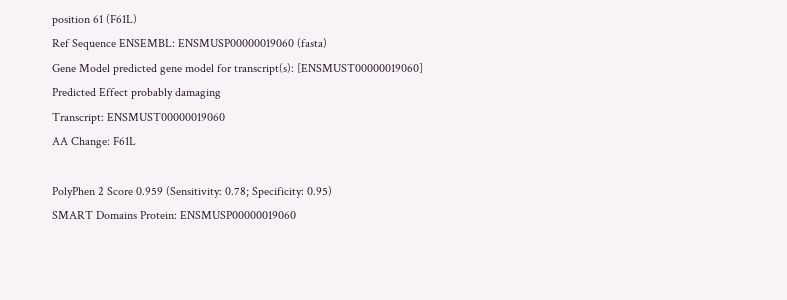position 61 (F61L)
Ref Sequence ENSEMBL: ENSMUSP00000019060 (fasta)
Gene Model predicted gene model for transcript(s): [ENSMUST00000019060]
Predicted Effect probably damaging
Transcript: ENSMUST00000019060
AA Change: F61L

PolyPhen 2 Score 0.959 (Sensitivity: 0.78; Specificity: 0.95)
SMART Domains Protein: ENSMUSP00000019060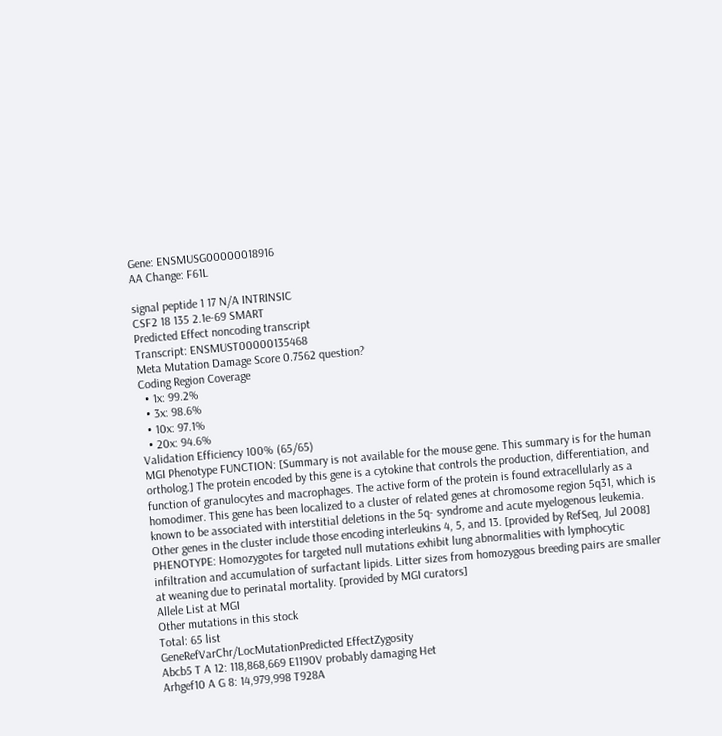Gene: ENSMUSG00000018916
AA Change: F61L

signal peptide 1 17 N/A INTRINSIC
CSF2 18 135 2.1e-69 SMART
Predicted Effect noncoding transcript
Transcript: ENSMUST00000135468
Meta Mutation Damage Score 0.7562 question?
Coding Region Coverage
  • 1x: 99.2%
  • 3x: 98.6%
  • 10x: 97.1%
  • 20x: 94.6%
Validation Efficiency 100% (65/65)
MGI Phenotype FUNCTION: [Summary is not available for the mouse gene. This summary is for the human ortholog.] The protein encoded by this gene is a cytokine that controls the production, differentiation, and function of granulocytes and macrophages. The active form of the protein is found extracellularly as a homodimer. This gene has been localized to a cluster of related genes at chromosome region 5q31, which is known to be associated with interstitial deletions in the 5q- syndrome and acute myelogenous leukemia. Other genes in the cluster include those encoding interleukins 4, 5, and 13. [provided by RefSeq, Jul 2008]
PHENOTYPE: Homozygotes for targeted null mutations exhibit lung abnormalities with lymphocytic infiltration and accumulation of surfactant lipids. Litter sizes from homozygous breeding pairs are smaller at weaning due to perinatal mortality. [provided by MGI curators]
Allele List at MGI
Other mutations in this stock
Total: 65 list
GeneRefVarChr/LocMutationPredicted EffectZygosity
Abcb5 T A 12: 118,868,669 E1190V probably damaging Het
Arhgef10 A G 8: 14,979,998 T928A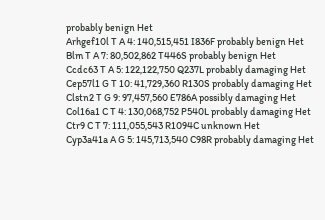probably benign Het
Arhgef10l T A 4: 140,515,451 I836F probably benign Het
Blm T A 7: 80,502,862 T446S probably benign Het
Ccdc63 T A 5: 122,122,750 Q237L probably damaging Het
Cep57l1 G T 10: 41,729,360 R130S probably damaging Het
Clstn2 T G 9: 97,457,560 E786A possibly damaging Het
Col16a1 C T 4: 130,068,752 P540L probably damaging Het
Ctr9 C T 7: 111,055,543 R1094C unknown Het
Cyp3a41a A G 5: 145,713,540 C98R probably damaging Het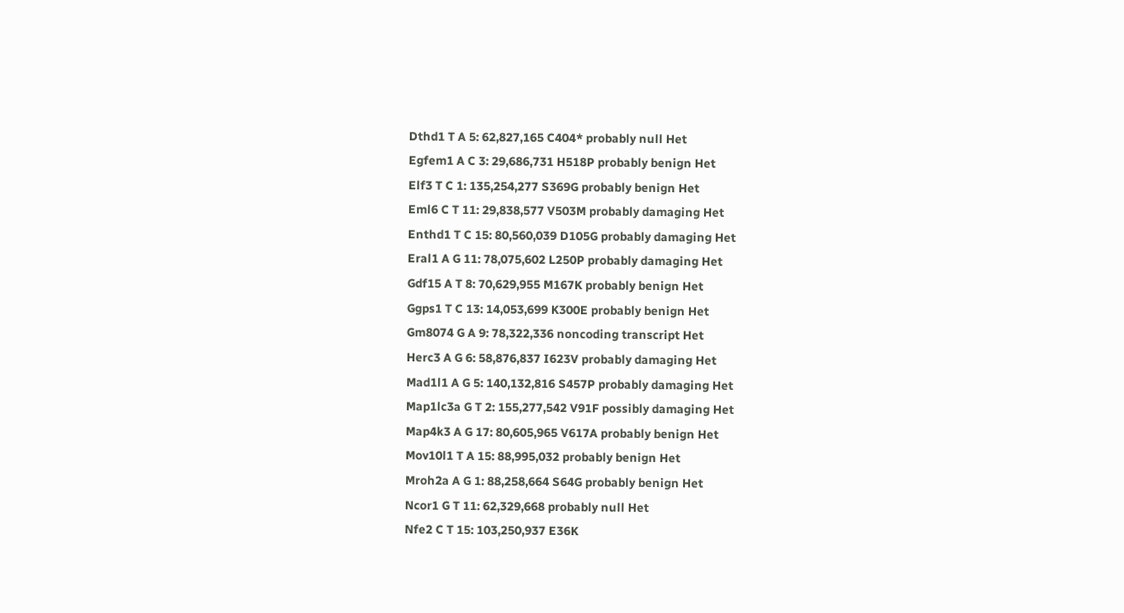Dthd1 T A 5: 62,827,165 C404* probably null Het
Egfem1 A C 3: 29,686,731 H518P probably benign Het
Elf3 T C 1: 135,254,277 S369G probably benign Het
Eml6 C T 11: 29,838,577 V503M probably damaging Het
Enthd1 T C 15: 80,560,039 D105G probably damaging Het
Eral1 A G 11: 78,075,602 L250P probably damaging Het
Gdf15 A T 8: 70,629,955 M167K probably benign Het
Ggps1 T C 13: 14,053,699 K300E probably benign Het
Gm8074 G A 9: 78,322,336 noncoding transcript Het
Herc3 A G 6: 58,876,837 I623V probably damaging Het
Mad1l1 A G 5: 140,132,816 S457P probably damaging Het
Map1lc3a G T 2: 155,277,542 V91F possibly damaging Het
Map4k3 A G 17: 80,605,965 V617A probably benign Het
Mov10l1 T A 15: 88,995,032 probably benign Het
Mroh2a A G 1: 88,258,664 S64G probably benign Het
Ncor1 G T 11: 62,329,668 probably null Het
Nfe2 C T 15: 103,250,937 E36K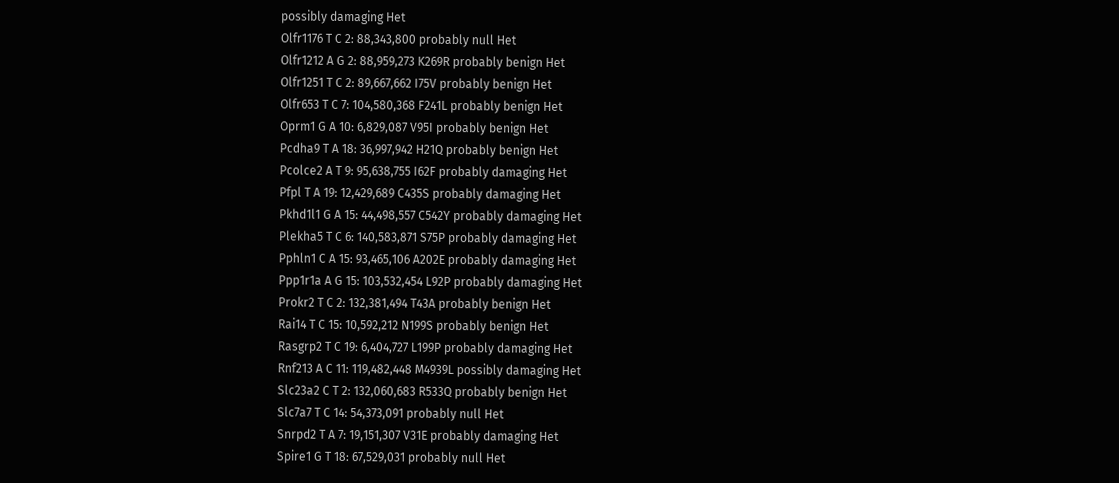possibly damaging Het
Olfr1176 T C 2: 88,343,800 probably null Het
Olfr1212 A G 2: 88,959,273 K269R probably benign Het
Olfr1251 T C 2: 89,667,662 I75V probably benign Het
Olfr653 T C 7: 104,580,368 F241L probably benign Het
Oprm1 G A 10: 6,829,087 V95I probably benign Het
Pcdha9 T A 18: 36,997,942 H21Q probably benign Het
Pcolce2 A T 9: 95,638,755 I62F probably damaging Het
Pfpl T A 19: 12,429,689 C435S probably damaging Het
Pkhd1l1 G A 15: 44,498,557 C542Y probably damaging Het
Plekha5 T C 6: 140,583,871 S75P probably damaging Het
Pphln1 C A 15: 93,465,106 A202E probably damaging Het
Ppp1r1a A G 15: 103,532,454 L92P probably damaging Het
Prokr2 T C 2: 132,381,494 T43A probably benign Het
Rai14 T C 15: 10,592,212 N199S probably benign Het
Rasgrp2 T C 19: 6,404,727 L199P probably damaging Het
Rnf213 A C 11: 119,482,448 M4939L possibly damaging Het
Slc23a2 C T 2: 132,060,683 R533Q probably benign Het
Slc7a7 T C 14: 54,373,091 probably null Het
Snrpd2 T A 7: 19,151,307 V31E probably damaging Het
Spire1 G T 18: 67,529,031 probably null Het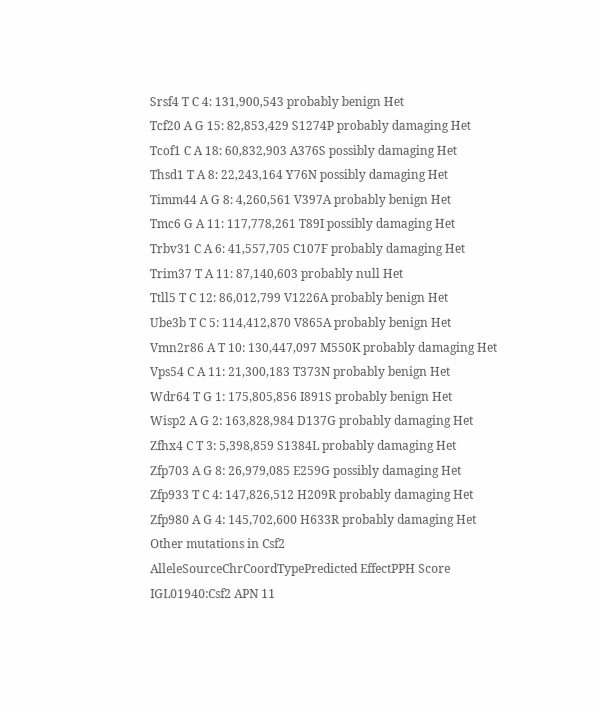Srsf4 T C 4: 131,900,543 probably benign Het
Tcf20 A G 15: 82,853,429 S1274P probably damaging Het
Tcof1 C A 18: 60,832,903 A376S possibly damaging Het
Thsd1 T A 8: 22,243,164 Y76N possibly damaging Het
Timm44 A G 8: 4,260,561 V397A probably benign Het
Tmc6 G A 11: 117,778,261 T89I possibly damaging Het
Trbv31 C A 6: 41,557,705 C107F probably damaging Het
Trim37 T A 11: 87,140,603 probably null Het
Ttll5 T C 12: 86,012,799 V1226A probably benign Het
Ube3b T C 5: 114,412,870 V865A probably benign Het
Vmn2r86 A T 10: 130,447,097 M550K probably damaging Het
Vps54 C A 11: 21,300,183 T373N probably benign Het
Wdr64 T G 1: 175,805,856 I891S probably benign Het
Wisp2 A G 2: 163,828,984 D137G probably damaging Het
Zfhx4 C T 3: 5,398,859 S1384L probably damaging Het
Zfp703 A G 8: 26,979,085 E259G possibly damaging Het
Zfp933 T C 4: 147,826,512 H209R probably damaging Het
Zfp980 A G 4: 145,702,600 H633R probably damaging Het
Other mutations in Csf2
AlleleSourceChrCoordTypePredicted EffectPPH Score
IGL01940:Csf2 APN 11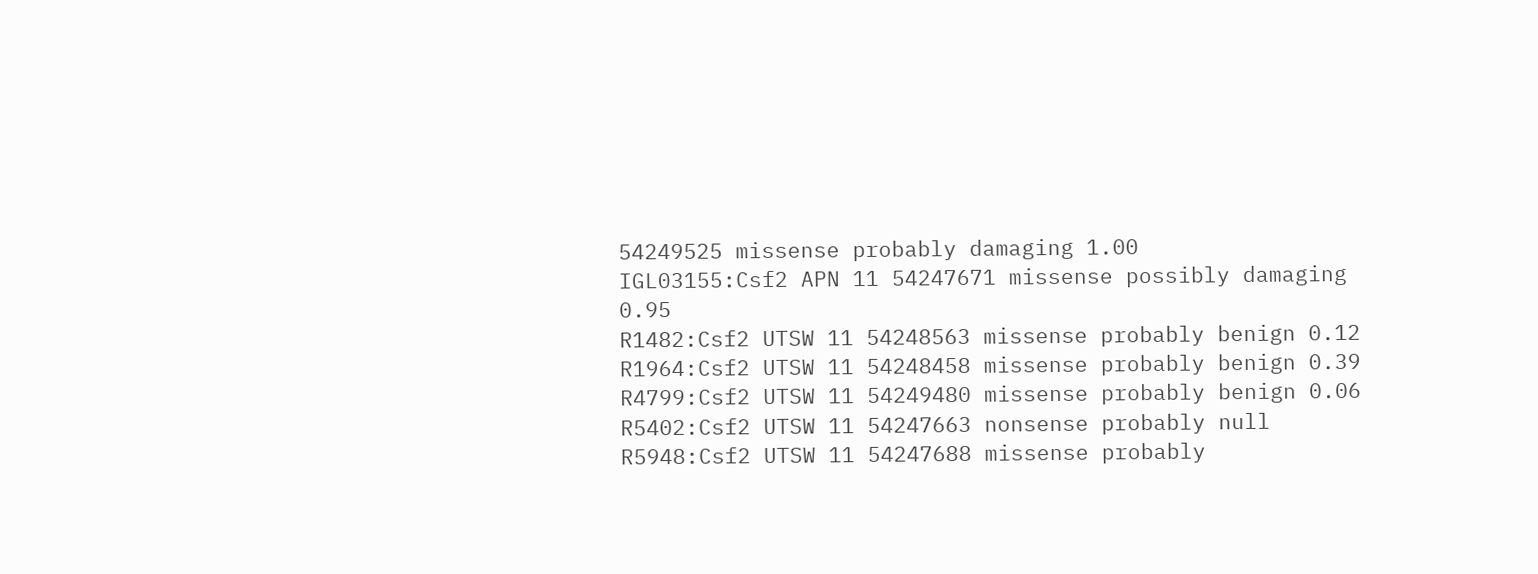54249525 missense probably damaging 1.00
IGL03155:Csf2 APN 11 54247671 missense possibly damaging 0.95
R1482:Csf2 UTSW 11 54248563 missense probably benign 0.12
R1964:Csf2 UTSW 11 54248458 missense probably benign 0.39
R4799:Csf2 UTSW 11 54249480 missense probably benign 0.06
R5402:Csf2 UTSW 11 54247663 nonsense probably null
R5948:Csf2 UTSW 11 54247688 missense probably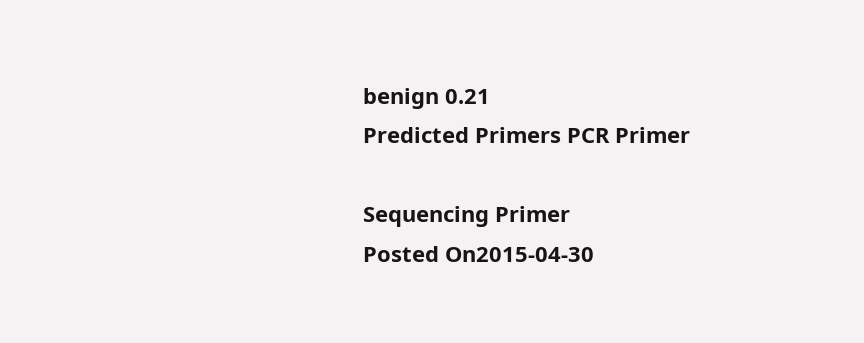benign 0.21
Predicted Primers PCR Primer

Sequencing Primer
Posted On2015-04-30